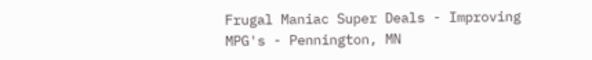Frugal Maniac Super Deals - Improving MPG's - Pennington, MN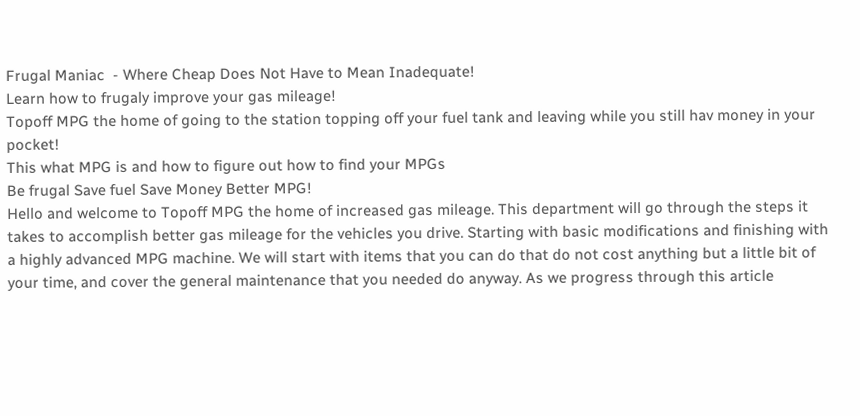Frugal Maniac  - Where Cheap Does Not Have to Mean Inadequate!
Learn how to frugaly improve your gas mileage!
Topoff MPG the home of going to the station topping off your fuel tank and leaving while you still hav money in your pocket!
This what MPG is and how to figure out how to find your MPGs
Be frugal Save fuel Save Money Better MPG!
Hello and welcome to Topoff MPG the home of increased gas mileage. This department will go through the steps it takes to accomplish better gas mileage for the vehicles you drive. Starting with basic modifications and finishing with a highly advanced MPG machine. We will start with items that you can do that do not cost anything but a little bit of your time, and cover the general maintenance that you needed do anyway. As we progress through this article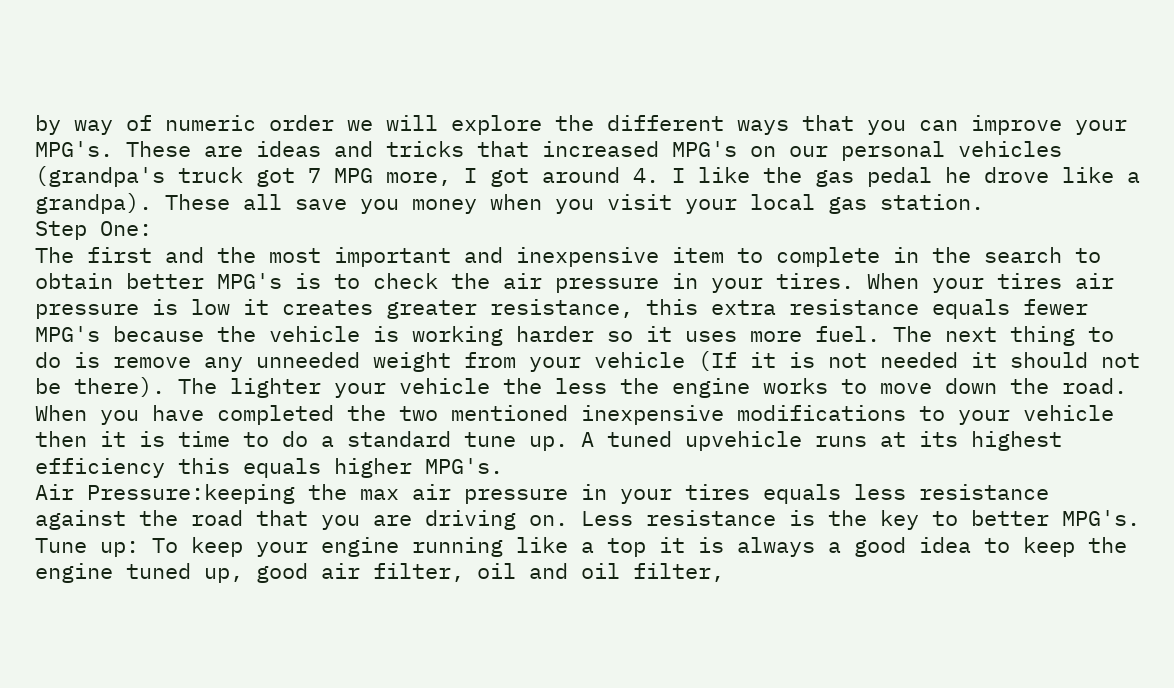by way of numeric order we will explore the different ways that you can improve your MPG's. These are ideas and tricks that increased MPG's on our personal vehicles (grandpa's truck got 7 MPG more, I got around 4. I like the gas pedal he drove like a grandpa). These all save you money when you visit your local gas station.
Step One:
The first and the most important and inexpensive item to complete in the search to obtain better MPG's is to check the air pressure in your tires. When your tires air pressure is low it creates greater resistance, this extra resistance equals fewer MPG's because the vehicle is working harder so it uses more fuel. The next thing to do is remove any unneeded weight from your vehicle (If it is not needed it should not be there). The lighter your vehicle the less the engine works to move down the road.
When you have completed the two mentioned inexpensive modifications to your vehicle then it is time to do a standard tune up. A tuned upvehicle runs at its highest efficiency this equals higher MPG's.
Air Pressure:keeping the max air pressure in your tires equals less resistance against the road that you are driving on. Less resistance is the key to better MPG's.
Tune up: To keep your engine running like a top it is always a good idea to keep the engine tuned up, good air filter, oil and oil filter,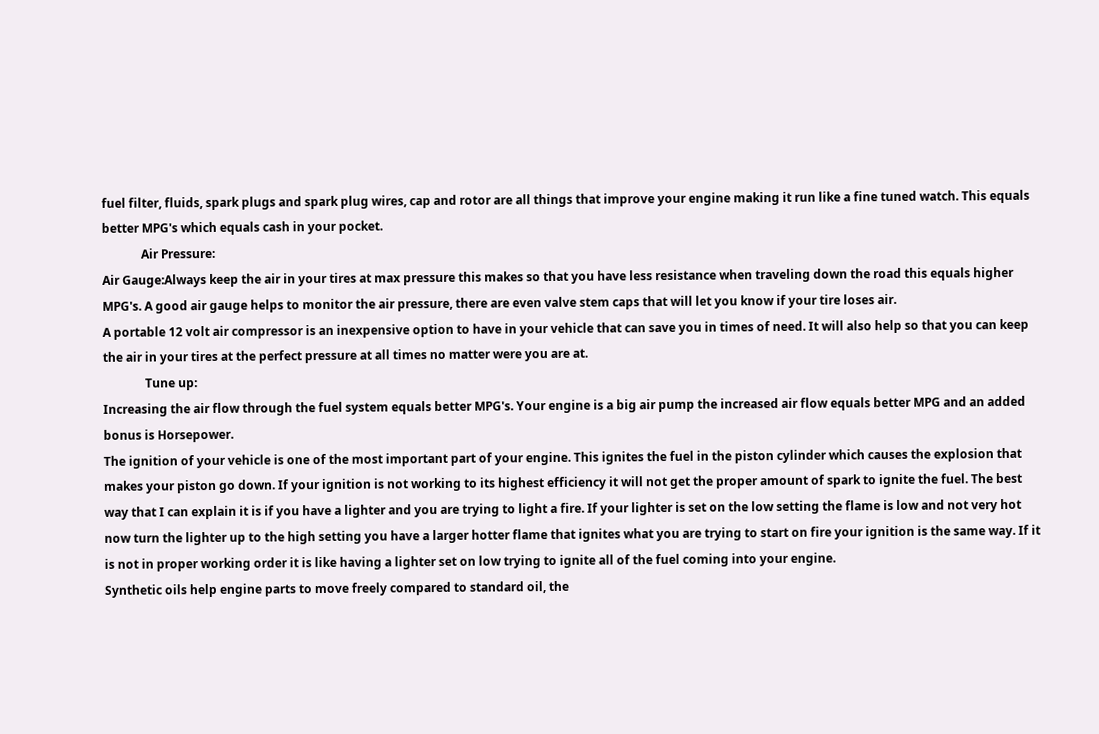fuel filter, fluids, spark plugs and spark plug wires, cap and rotor are all things that improve your engine making it run like a fine tuned watch. This equals better MPG's which equals cash in your pocket.
             Air Pressure:
Air Gauge:Always keep the air in your tires at max pressure this makes so that you have less resistance when traveling down the road this equals higher MPG's. A good air gauge helps to monitor the air pressure, there are even valve stem caps that will let you know if your tire loses air.
A portable 12 volt air compressor is an inexpensive option to have in your vehicle that can save you in times of need. It will also help so that you can keep the air in your tires at the perfect pressure at all times no matter were you are at.
              Tune up:
Increasing the air flow through the fuel system equals better MPG's. Your engine is a big air pump the increased air flow equals better MPG and an added bonus is Horsepower.
The ignition of your vehicle is one of the most important part of your engine. This ignites the fuel in the piston cylinder which causes the explosion that makes your piston go down. If your ignition is not working to its highest efficiency it will not get the proper amount of spark to ignite the fuel. The best way that I can explain it is if you have a lighter and you are trying to light a fire. If your lighter is set on the low setting the flame is low and not very hot now turn the lighter up to the high setting you have a larger hotter flame that ignites what you are trying to start on fire your ignition is the same way. If it is not in proper working order it is like having a lighter set on low trying to ignite all of the fuel coming into your engine.
Synthetic oils help engine parts to move freely compared to standard oil, the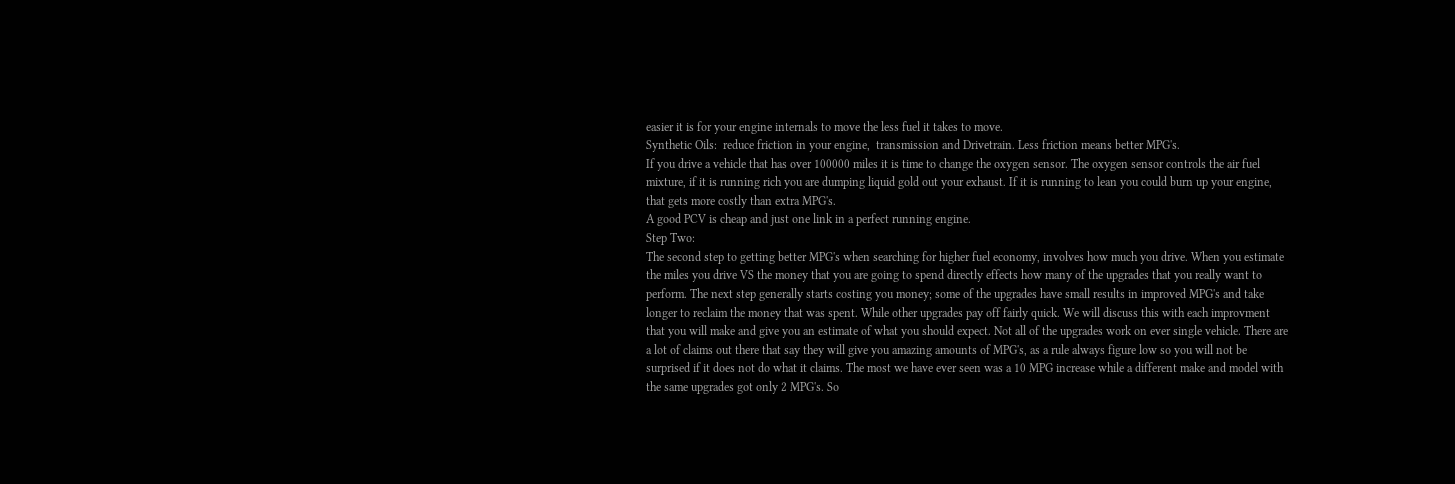easier it is for your engine internals to move the less fuel it takes to move.
Synthetic Oils:  reduce friction in your engine,  transmission and Drivetrain. Less friction means better MPG's.
If you drive a vehicle that has over 100000 miles it is time to change the oxygen sensor. The oxygen sensor controls the air fuel mixture, if it is running rich you are dumping liquid gold out your exhaust. If it is running to lean you could burn up your engine, that gets more costly than extra MPG's.
A good PCV is cheap and just one link in a perfect running engine.
Step Two:
The second step to getting better MPG's when searching for higher fuel economy, involves how much you drive. When you estimate the miles you drive VS the money that you are going to spend directly effects how many of the upgrades that you really want to perform. The next step generally starts costing you money; some of the upgrades have small results in improved MPG's and take longer to reclaim the money that was spent. While other upgrades pay off fairly quick. We will discuss this with each improvment that you will make and give you an estimate of what you should expect. Not all of the upgrades work on ever single vehicle. There are a lot of claims out there that say they will give you amazing amounts of MPG's, as a rule always figure low so you will not be surprised if it does not do what it claims. The most we have ever seen was a 10 MPG increase while a different make and model with the same upgrades got only 2 MPG's. So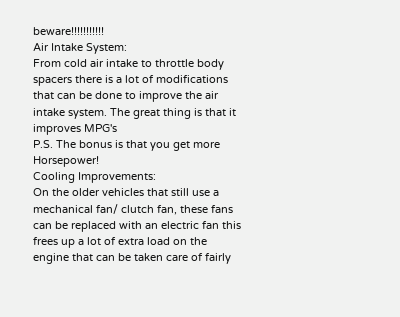beware!!!!!!!!!!!
Air Intake System:
From cold air intake to throttle body spacers there is a lot of modifications  that can be done to improve the air intake system. The great thing is that it improves MPG's
P.S. The bonus is that you get more Horsepower!
Cooling Improvements:
On the older vehicles that still use a mechanical fan/ clutch fan, these fans can be replaced with an electric fan this frees up a lot of extra load on the engine that can be taken care of fairly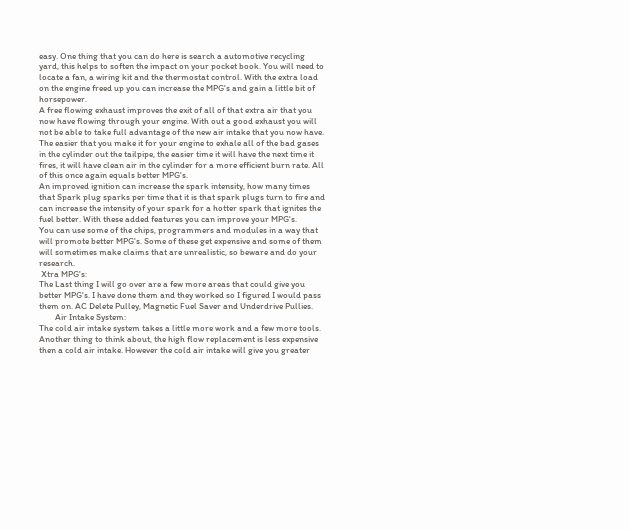easy. One thing that you can do here is search a automotive recycling yard, this helps to soften the impact on your pocket book. You will need to locate a fan, a wiring kit and the thermostat control. With the extra load on the engine freed up you can increase the MPG's and gain a little bit of horsepower.
A free flowing exhaust improves the exit of all of that extra air that you now have flowing through your engine. With out a good exhaust you will not be able to take full advantage of the new air intake that you now have. The easier that you make it for your engine to exhale all of the bad gases in the cylinder out the tailpipe, the easier time it will have the next time it fires, it will have clean air in the cylinder for a more efficient burn rate. All of this once again equals better MPG's.
An improved ignition can increase the spark intensity, how many times that Spark plug sparks per time that it is that spark plugs turn to fire and can increase the intensity of your spark for a hotter spark that ignites the fuel better. With these added features you can improve your MPG's.
You can use some of the chips, programmers and modules in a way that will promote better MPG's. Some of these get expensive and some of them will sometimes make claims that are unrealistic, so beware and do your research.
 Xtra MPG's:
The Last thing I will go over are a few more areas that could give you better MPG's. I have done them and they worked so I figured I would pass them on. AC Delete Pulley, Magnetic Fuel Saver and Underdrive Pullies.
        Air Intake System:
The cold air intake system takes a little more work and a few more tools. Another thing to think about, the high flow replacement is less expensive then a cold air intake. However the cold air intake will give you greater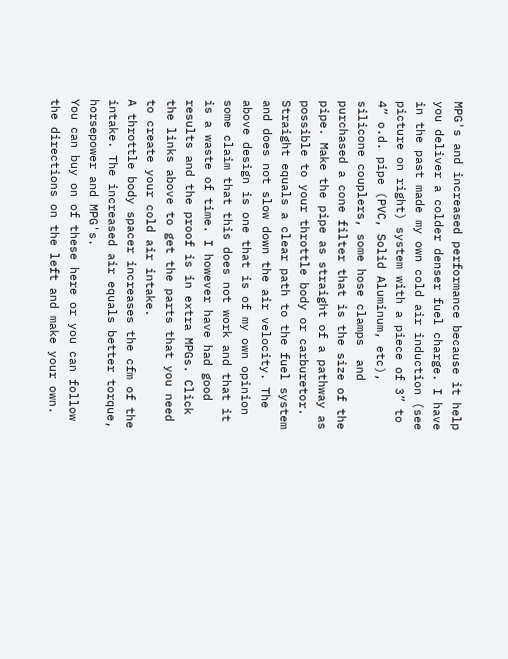MPG's and increased performance because it help you deliver a colder denser fuel charge. I have in the past made my own cold air induction (see picture on right) system with a piece of 3” to 4” o.d. pipe (PVC, Solid Aluminum, etc), silicone couplers, some hose clamps  and purchased a cone filter that is the size of the pipe. Make the pipe as straight of a pathway as possible to your throttle body or carburetor. Straight equals a clear path to the fuel system and does not slow down the air velocity. The above design is one that is of my own opinion some claim that this does not work and that it is a waste of time. I however have had good results and the proof is in extra MPGs. Click the links above to get the parts that you need to create your cold air intake.
A throttle body spacer increases the cfm of the intake. The increased air equals better torque, horsepower and MPG's.
You can buy on of these here or you can follow the directions on the left and make your own.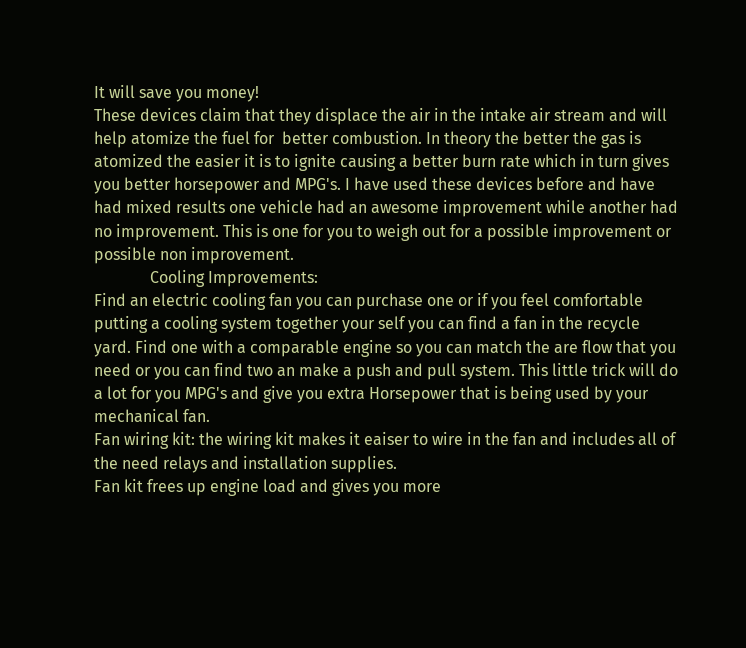It will save you money!
These devices claim that they displace the air in the intake air stream and will help atomize the fuel for  better combustion. In theory the better the gas is atomized the easier it is to ignite causing a better burn rate which in turn gives you better horsepower and MPG's. I have used these devices before and have had mixed results one vehicle had an awesome improvement while another had no improvement. This is one for you to weigh out for a possible improvement or possible non improvement.
              Cooling Improvements:
Find an electric cooling fan you can purchase one or if you feel comfortable putting a cooling system together your self you can find a fan in the recycle yard. Find one with a comparable engine so you can match the are flow that you need or you can find two an make a push and pull system. This little trick will do a lot for you MPG's and give you extra Horsepower that is being used by your mechanical fan.
Fan wiring kit: the wiring kit makes it eaiser to wire in the fan and includes all of the need relays and installation supplies.
Fan kit frees up engine load and gives you more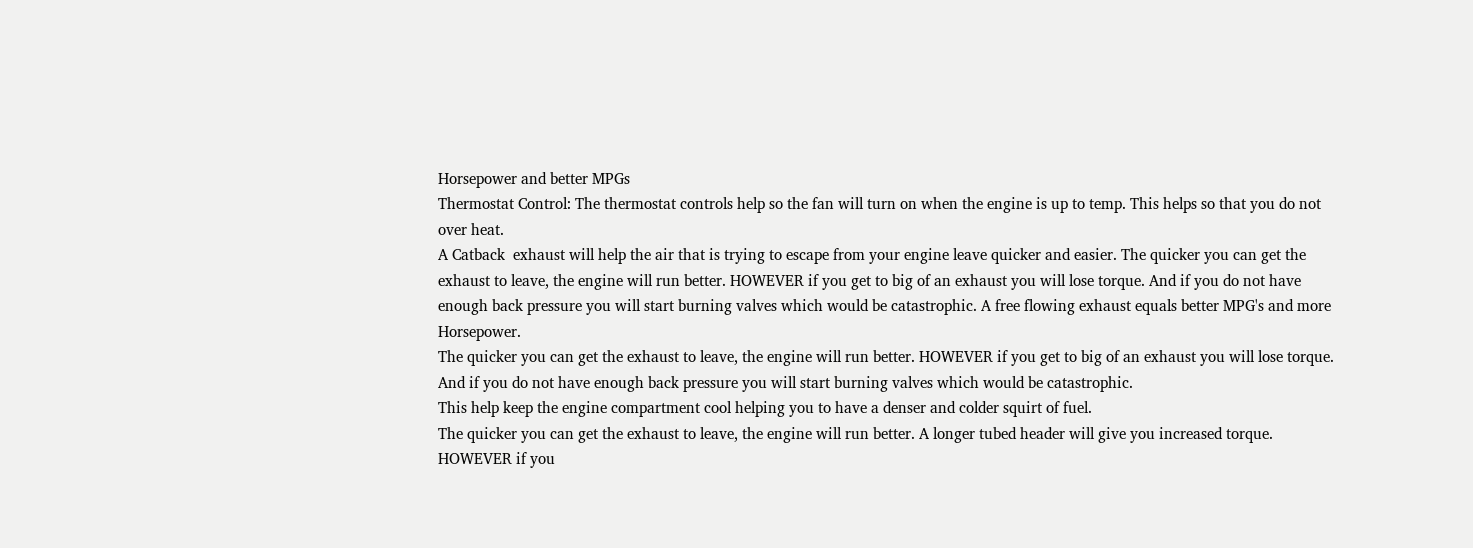Horsepower and better MPGs
Thermostat Control: The thermostat controls help so the fan will turn on when the engine is up to temp. This helps so that you do not over heat.
A Catback  exhaust will help the air that is trying to escape from your engine leave quicker and easier. The quicker you can get the exhaust to leave, the engine will run better. HOWEVER if you get to big of an exhaust you will lose torque. And if you do not have enough back pressure you will start burning valves which would be catastrophic. A free flowing exhaust equals better MPG's and more Horsepower.
The quicker you can get the exhaust to leave, the engine will run better. HOWEVER if you get to big of an exhaust you will lose torque. And if you do not have enough back pressure you will start burning valves which would be catastrophic.
This help keep the engine compartment cool helping you to have a denser and colder squirt of fuel.
The quicker you can get the exhaust to leave, the engine will run better. A longer tubed header will give you increased torque.  HOWEVER if you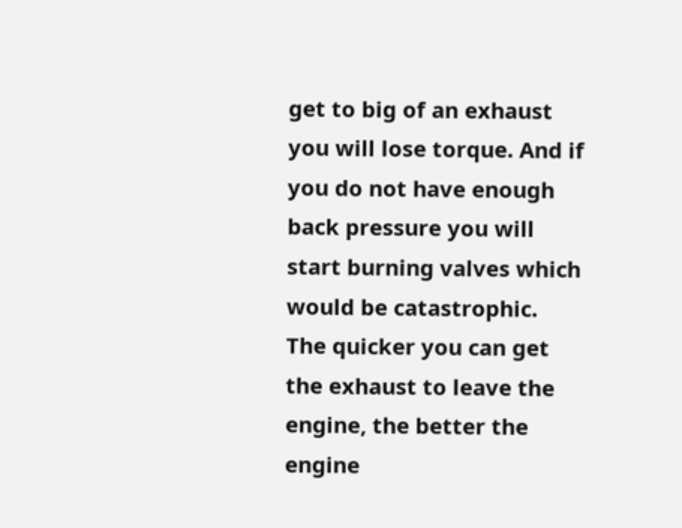get to big of an exhaust you will lose torque. And if you do not have enough back pressure you will start burning valves which would be catastrophic.
The quicker you can get the exhaust to leave the engine, the better the engine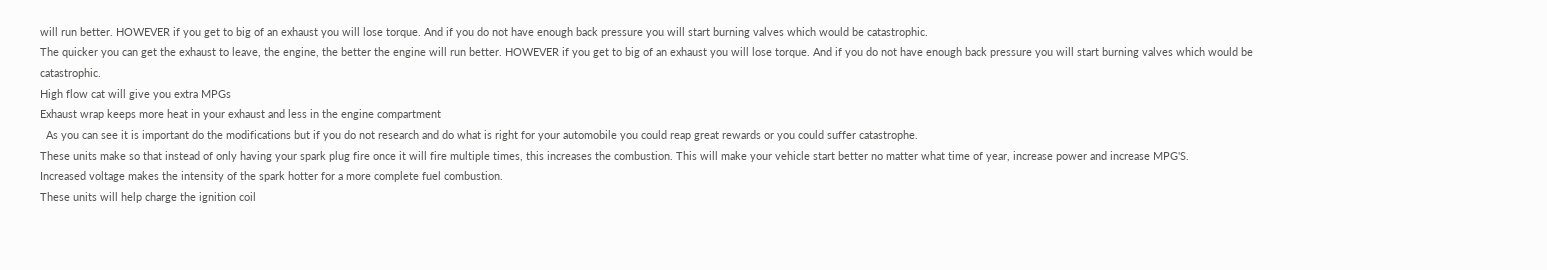will run better. HOWEVER if you get to big of an exhaust you will lose torque. And if you do not have enough back pressure you will start burning valves which would be catastrophic.
The quicker you can get the exhaust to leave, the engine, the better the engine will run better. HOWEVER if you get to big of an exhaust you will lose torque. And if you do not have enough back pressure you will start burning valves which would be catastrophic.
High flow cat will give you extra MPGs
Exhaust wrap keeps more heat in your exhaust and less in the engine compartment
  As you can see it is important do the modifications but if you do not research and do what is right for your automobile you could reap great rewards or you could suffer catastrophe.
These units make so that instead of only having your spark plug fire once it will fire multiple times, this increases the combustion. This will make your vehicle start better no matter what time of year, increase power and increase MPG'S.
Increased voltage makes the intensity of the spark hotter for a more complete fuel combustion.
These units will help charge the ignition coil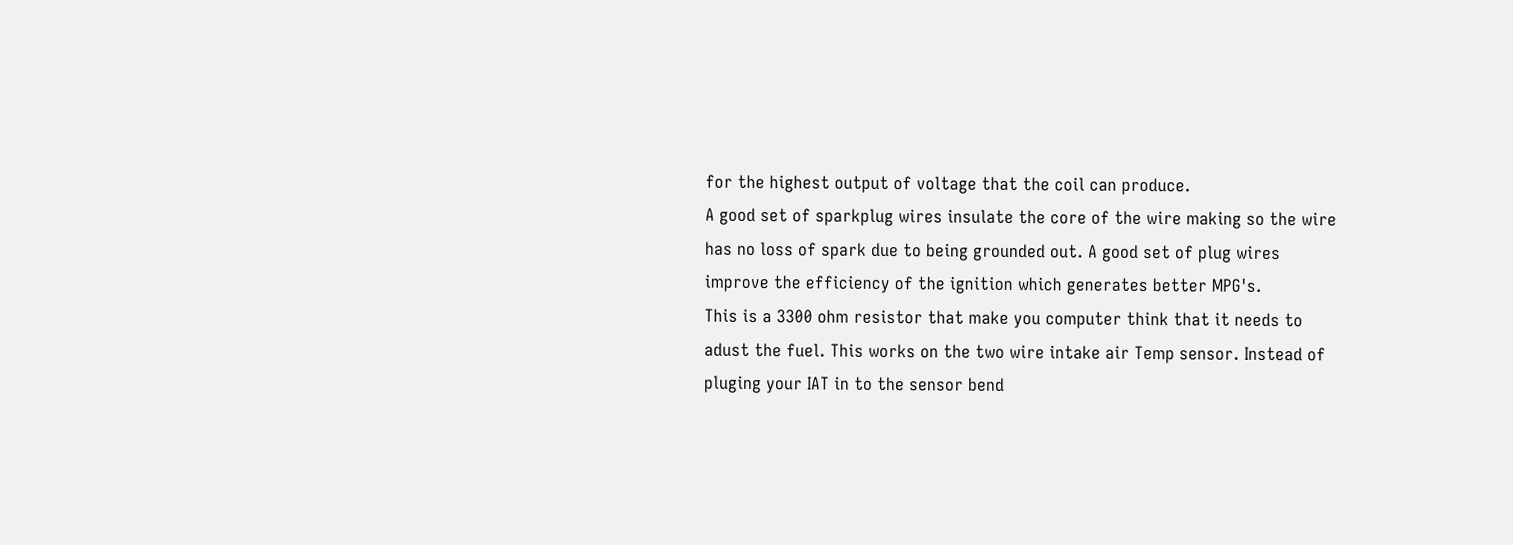for the highest output of voltage that the coil can produce.
A good set of sparkplug wires insulate the core of the wire making so the wire has no loss of spark due to being grounded out. A good set of plug wires improve the efficiency of the ignition which generates better MPG's.
This is a 3300 ohm resistor that make you computer think that it needs to adust the fuel. This works on the two wire intake air Temp sensor. Instead of pluging your IAT in to the sensor bend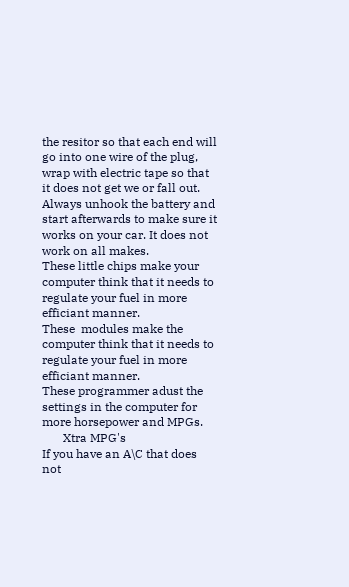the resitor so that each end will go into one wire of the plug, wrap with electric tape so that it does not get we or fall out. Always unhook the battery and start afterwards to make sure it works on your car. It does not work on all makes.
These little chips make your computer think that it needs to regulate your fuel in more efficiant manner.
These  modules make the  computer think that it needs to regulate your fuel in more efficiant manner.
These programmer adust the settings in the computer for more horsepower and MPGs.
       Xtra MPG's
If you have an A\C that does not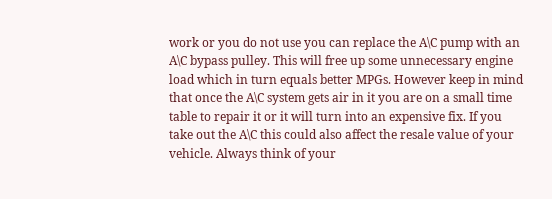work or you do not use you can replace the A\C pump with an A\C bypass pulley. This will free up some unnecessary engine load which in turn equals better MPGs. However keep in mind that once the A\C system gets air in it you are on a small time table to repair it or it will turn into an expensive fix. If you take out the A\C this could also affect the resale value of your vehicle. Always think of your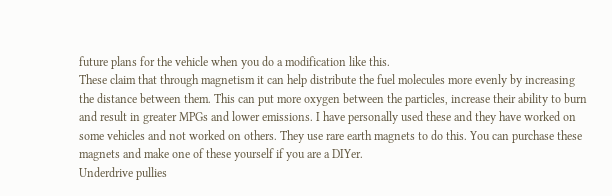future plans for the vehicle when you do a modification like this.
These claim that through magnetism it can help distribute the fuel molecules more evenly by increasing the distance between them. This can put more oxygen between the particles, increase their ability to burn and result in greater MPGs and lower emissions. I have personally used these and they have worked on some vehicles and not worked on others. They use rare earth magnets to do this. You can purchase these magnets and make one of these yourself if you are a DIYer.
Underdrive pullies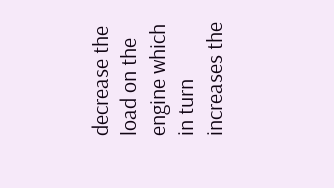decrease the load on the engine which in turn increases the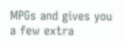MPGs and gives you a few extra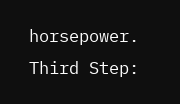horsepower.
Third Step: